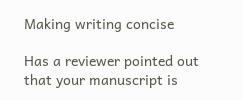Making writing concise

Has a reviewer pointed out that your manuscript is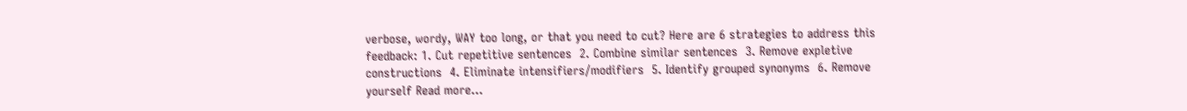verbose, wordy, WAY too long, or that you need to cut? Here are 6 strategies to address this feedback: 1. Cut repetitive sentences  2. Combine similar sentences  3. Remove expletive constructions  4. Eliminate intensifiers/modifiers  5. Identify grouped synonyms  6. Remove yourself Read more…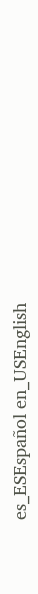es_ESEspañol en_USEnglish